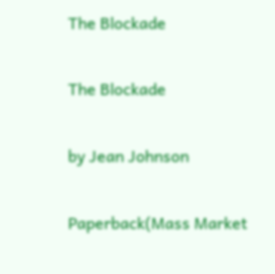The Blockade

The Blockade

by Jean Johnson

Paperback(Mass Market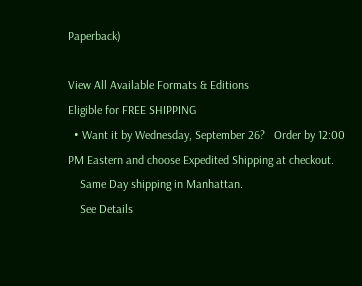Paperback)

View All Available Formats & Editions
Eligible for FREE SHIPPING
  • Want it by Wednesday, September 26?   Order by 12:00 PM Eastern and choose Expedited Shipping at checkout.
    Same Day shipping in Manhattan.
    See Details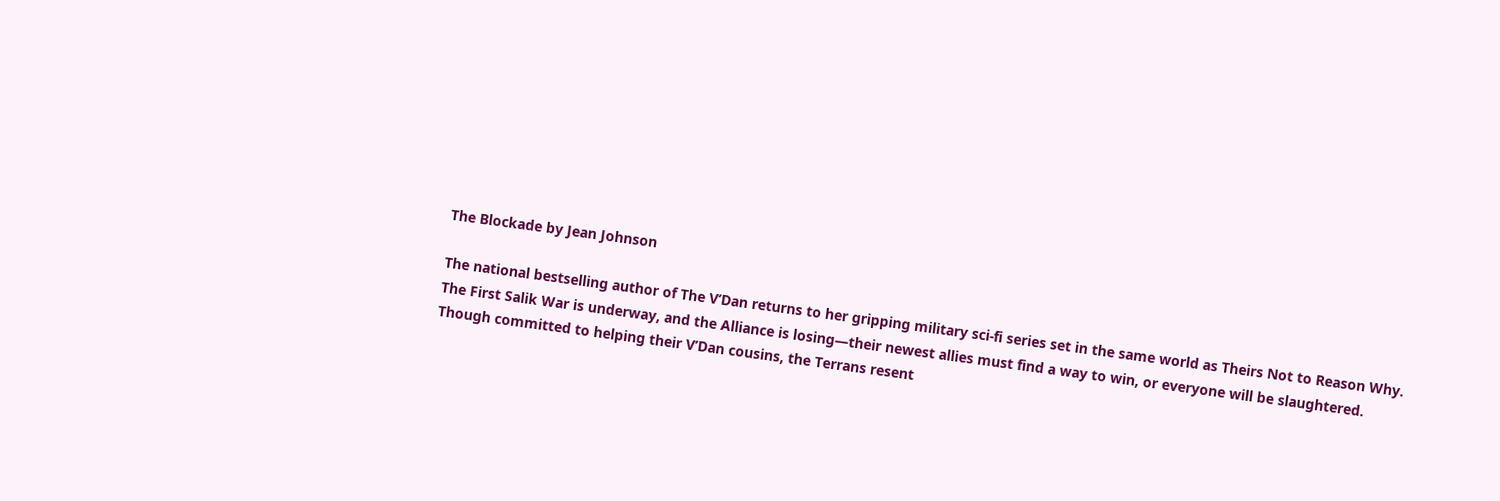The Blockade by Jean Johnson

The national bestselling author of The V’Dan returns to her gripping military sci-fi series set in the same world as Theirs Not to Reason Why.
The First Salik War is underway, and the Alliance is losing—their newest allies must find a way to win, or everyone will be slaughtered.
Though committed to helping their V’Dan cousins, the Terrans resent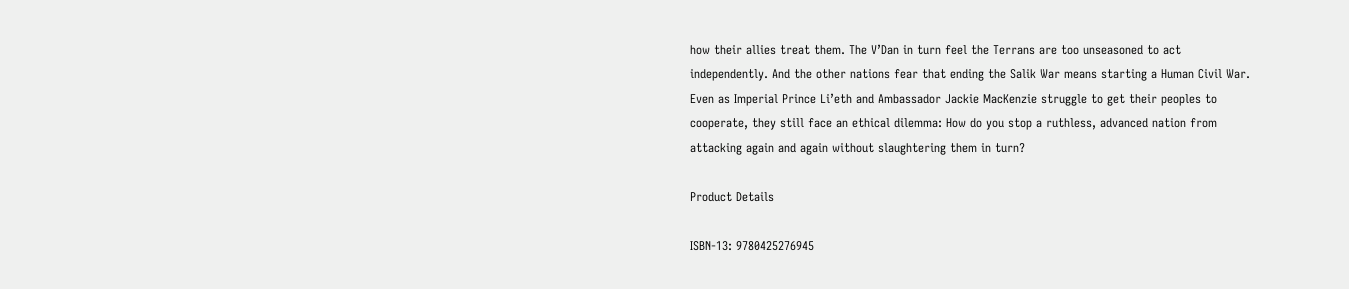how their allies treat them. The V’Dan in turn feel the Terrans are too unseasoned to act independently. And the other nations fear that ending the Salik War means starting a Human Civil War.
Even as Imperial Prince Li’eth and Ambassador Jackie MacKenzie struggle to get their peoples to cooperate, they still face an ethical dilemma: How do you stop a ruthless, advanced nation from attacking again and again without slaughtering them in turn?

Product Details

ISBN-13: 9780425276945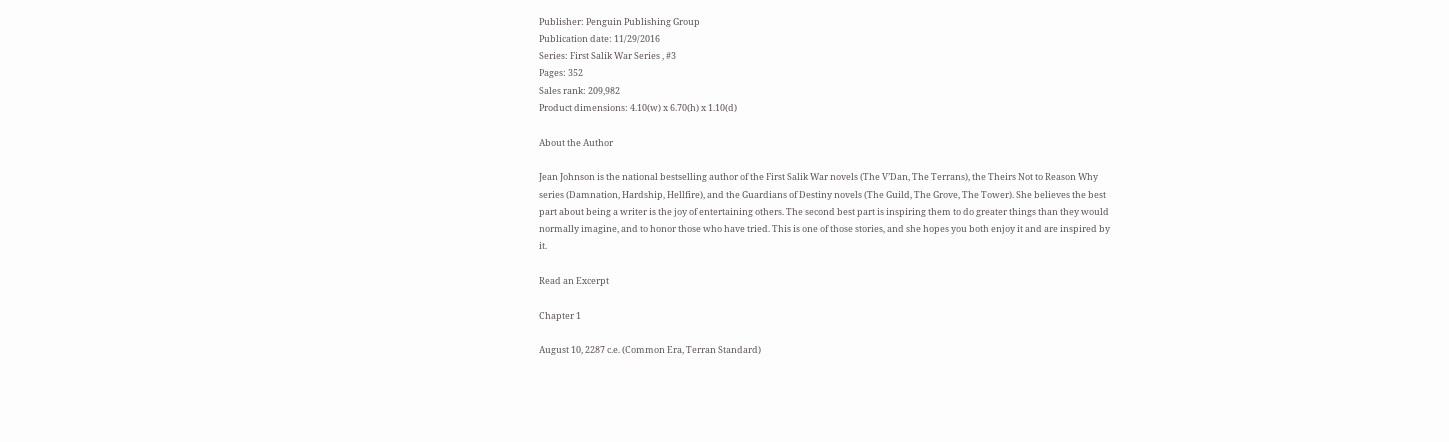Publisher: Penguin Publishing Group
Publication date: 11/29/2016
Series: First Salik War Series , #3
Pages: 352
Sales rank: 209,982
Product dimensions: 4.10(w) x 6.70(h) x 1.10(d)

About the Author

Jean Johnson is the national bestselling author of the First Salik War novels (The V’Dan, The Terrans), the Theirs Not to Reason Why series (Damnation, Hardship, Hellfire), and the Guardians of Destiny novels (The Guild, The Grove, The Tower). She believes the best part about being a writer is the joy of entertaining others. The second best part is inspiring them to do greater things than they would normally imagine, and to honor those who have tried. This is one of those stories, and she hopes you both enjoy it and are inspired by it.

Read an Excerpt

Chapter 1

August 10, 2287 c.e. (Common Era, Terran Standard)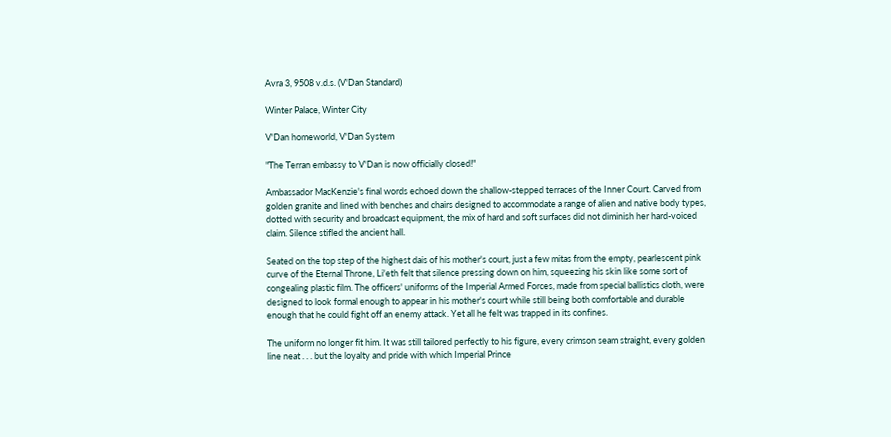Avra 3, 9508 v.d.s. (V'Dan Standard)

Winter Palace, Winter City

V'Dan homeworld, V'Dan System

"The Terran embassy to V'Dan is now officially closed!"

Ambassador MacKenzie's final words echoed down the shallow-stepped terraces of the Inner Court. Carved from golden granite and lined with benches and chairs designed to accommodate a range of alien and native body types, dotted with security and broadcast equipment, the mix of hard and soft surfaces did not diminish her hard-voiced claim. Silence stifled the ancient hall.

Seated on the top step of the highest dais of his mother's court, just a few mitas from the empty, pearlescent pink curve of the Eternal Throne, Li'eth felt that silence pressing down on him, squeezing his skin like some sort of congealing plastic film. The officers' uniforms of the Imperial Armed Forces, made from special ballistics cloth, were designed to look formal enough to appear in his mother's court while still being both comfortable and durable enough that he could fight off an enemy attack. Yet all he felt was trapped in its confines.

The uniform no longer fit him. It was still tailored perfectly to his figure, every crimson seam straight, every golden line neat . . . but the loyalty and pride with which Imperial Prince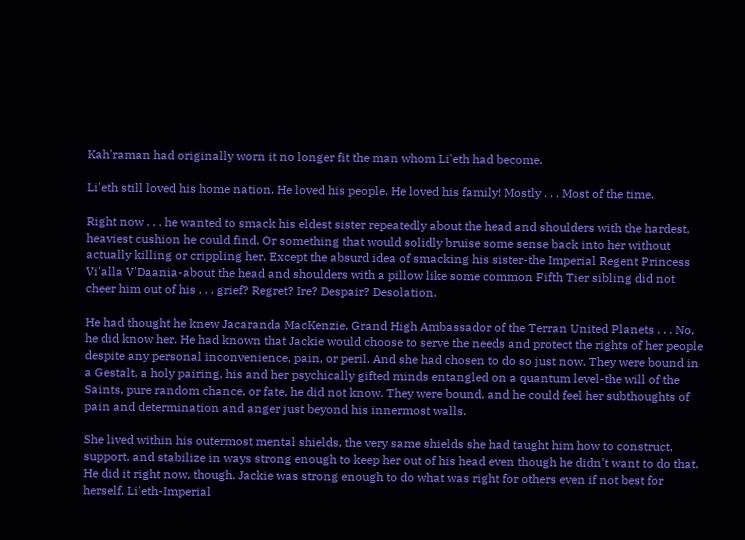Kah'raman had originally worn it no longer fit the man whom Li'eth had become.

Li'eth still loved his home nation. He loved his people. He loved his family! Mostly . . . Most of the time.

Right now . . . he wanted to smack his eldest sister repeatedly about the head and shoulders with the hardest, heaviest cushion he could find. Or something that would solidly bruise some sense back into her without actually killing or crippling her. Except the absurd idea of smacking his sister-the Imperial Regent Princess Vi'alla V'Daania-about the head and shoulders with a pillow like some common Fifth Tier sibling did not cheer him out of his . . . grief? Regret? Ire? Despair? Desolation.

He had thought he knew Jacaranda MacKenzie, Grand High Ambassador of the Terran United Planets . . . No, he did know her. He had known that Jackie would choose to serve the needs and protect the rights of her people despite any personal inconvenience, pain, or peril. And she had chosen to do so just now. They were bound in a Gestalt, a holy pairing, his and her psychically gifted minds entangled on a quantum level-the will of the Saints, pure random chance, or fate, he did not know. They were bound, and he could feel her subthoughts of pain and determination and anger just beyond his innermost walls.

She lived within his outermost mental shields, the very same shields she had taught him how to construct, support, and stabilize in ways strong enough to keep her out of his head even though he didn't want to do that. He did it right now, though. Jackie was strong enough to do what was right for others even if not best for herself. Li'eth-Imperial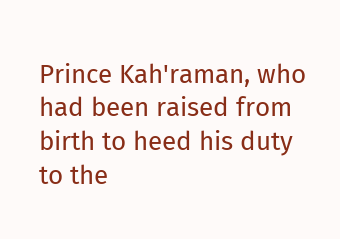Prince Kah'raman, who had been raised from birth to heed his duty to the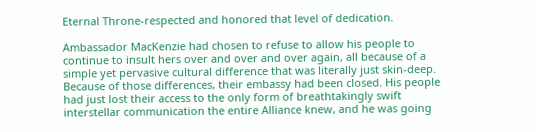Eternal Throne-respected and honored that level of dedication.

Ambassador MacKenzie had chosen to refuse to allow his people to continue to insult hers over and over and over again, all because of a simple yet pervasive cultural difference that was literally just skin-deep. Because of those differences, their embassy had been closed. His people had just lost their access to the only form of breathtakingly swift interstellar communication the entire Alliance knew, and he was going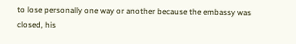to lose personally one way or another because the embassy was closed, his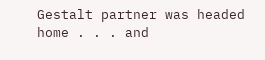Gestalt partner was headed home . . . and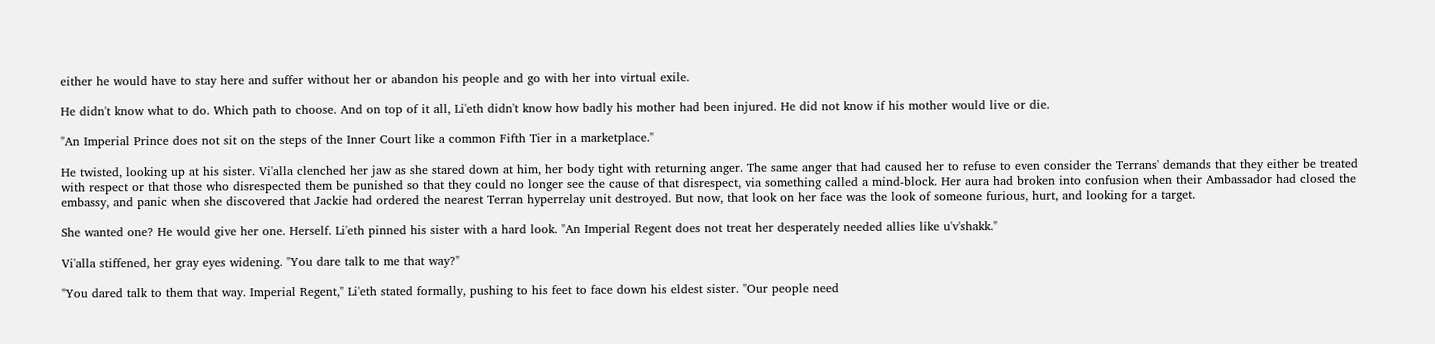either he would have to stay here and suffer without her or abandon his people and go with her into virtual exile.

He didn't know what to do. Which path to choose. And on top of it all, Li'eth didn't know how badly his mother had been injured. He did not know if his mother would live or die.

"An Imperial Prince does not sit on the steps of the Inner Court like a common Fifth Tier in a marketplace."

He twisted, looking up at his sister. Vi'alla clenched her jaw as she stared down at him, her body tight with returning anger. The same anger that had caused her to refuse to even consider the Terrans' demands that they either be treated with respect or that those who disrespected them be punished so that they could no longer see the cause of that disrespect, via something called a mind-block. Her aura had broken into confusion when their Ambassador had closed the embassy, and panic when she discovered that Jackie had ordered the nearest Terran hyperrelay unit destroyed. But now, that look on her face was the look of someone furious, hurt, and looking for a target.

She wanted one? He would give her one. Herself. Li'eth pinned his sister with a hard look. "An Imperial Regent does not treat her desperately needed allies like u'v'shakk."

Vi'alla stiffened, her gray eyes widening. "You dare talk to me that way?"

"You dared talk to them that way. Imperial Regent," Li'eth stated formally, pushing to his feet to face down his eldest sister. "Our people need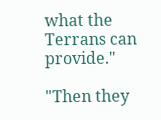what the Terrans can provide."

"Then they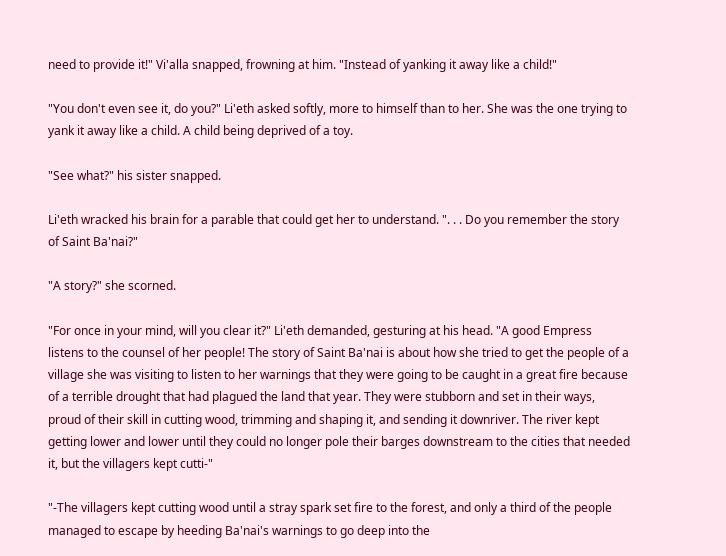need to provide it!" Vi'alla snapped, frowning at him. "Instead of yanking it away like a child!"

"You don't even see it, do you?" Li'eth asked softly, more to himself than to her. She was the one trying to yank it away like a child. A child being deprived of a toy.

"See what?" his sister snapped.

Li'eth wracked his brain for a parable that could get her to understand. ". . . Do you remember the story of Saint Ba'nai?"

"A story?" she scorned.

"For once in your mind, will you clear it?" Li'eth demanded, gesturing at his head. "A good Empress listens to the counsel of her people! The story of Saint Ba'nai is about how she tried to get the people of a village she was visiting to listen to her warnings that they were going to be caught in a great fire because of a terrible drought that had plagued the land that year. They were stubborn and set in their ways, proud of their skill in cutting wood, trimming and shaping it, and sending it downriver. The river kept getting lower and lower until they could no longer pole their barges downstream to the cities that needed it, but the villagers kept cutti-"

"-The villagers kept cutting wood until a stray spark set fire to the forest, and only a third of the people managed to escape by heeding Ba'nai's warnings to go deep into the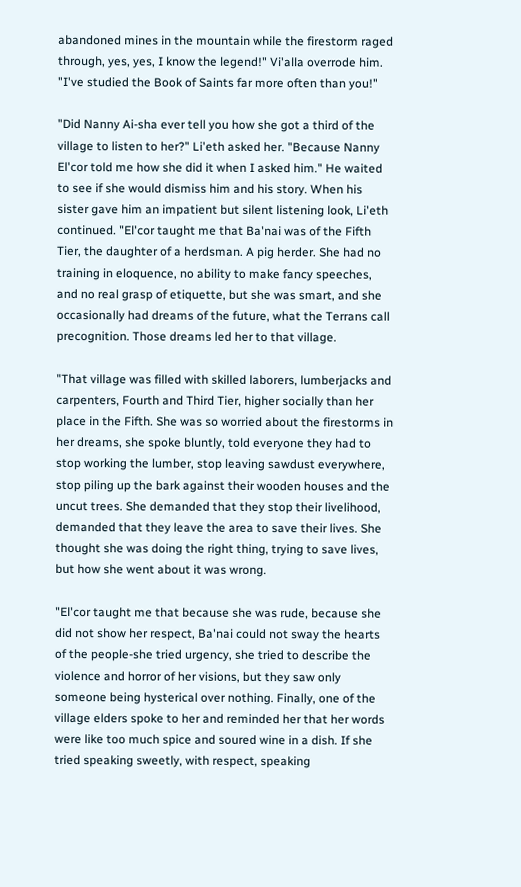abandoned mines in the mountain while the firestorm raged through, yes, yes, I know the legend!" Vi'alla overrode him. "I've studied the Book of Saints far more often than you!"

"Did Nanny Ai-sha ever tell you how she got a third of the village to listen to her?" Li'eth asked her. "Because Nanny El'cor told me how she did it when I asked him." He waited to see if she would dismiss him and his story. When his sister gave him an impatient but silent listening look, Li'eth continued. "El'cor taught me that Ba'nai was of the Fifth Tier, the daughter of a herdsman. A pig herder. She had no training in eloquence, no ability to make fancy speeches, and no real grasp of etiquette, but she was smart, and she occasionally had dreams of the future, what the Terrans call precognition. Those dreams led her to that village.

"That village was filled with skilled laborers, lumberjacks and carpenters, Fourth and Third Tier, higher socially than her place in the Fifth. She was so worried about the firestorms in her dreams, she spoke bluntly, told everyone they had to stop working the lumber, stop leaving sawdust everywhere, stop piling up the bark against their wooden houses and the uncut trees. She demanded that they stop their livelihood, demanded that they leave the area to save their lives. She thought she was doing the right thing, trying to save lives, but how she went about it was wrong.

"El'cor taught me that because she was rude, because she did not show her respect, Ba'nai could not sway the hearts of the people-she tried urgency, she tried to describe the violence and horror of her visions, but they saw only someone being hysterical over nothing. Finally, one of the village elders spoke to her and reminded her that her words were like too much spice and soured wine in a dish. If she tried speaking sweetly, with respect, speaking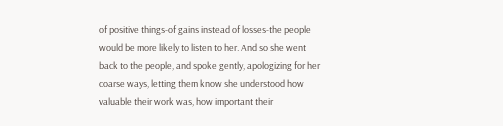of positive things-of gains instead of losses-the people would be more likely to listen to her. And so she went back to the people, and spoke gently, apologizing for her coarse ways, letting them know she understood how valuable their work was, how important their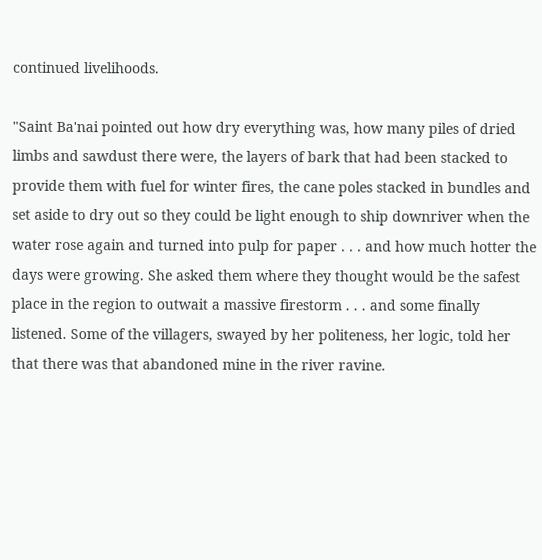continued livelihoods.

"Saint Ba'nai pointed out how dry everything was, how many piles of dried limbs and sawdust there were, the layers of bark that had been stacked to provide them with fuel for winter fires, the cane poles stacked in bundles and set aside to dry out so they could be light enough to ship downriver when the water rose again and turned into pulp for paper . . . and how much hotter the days were growing. She asked them where they thought would be the safest place in the region to outwait a massive firestorm . . . and some finally listened. Some of the villagers, swayed by her politeness, her logic, told her that there was that abandoned mine in the river ravine.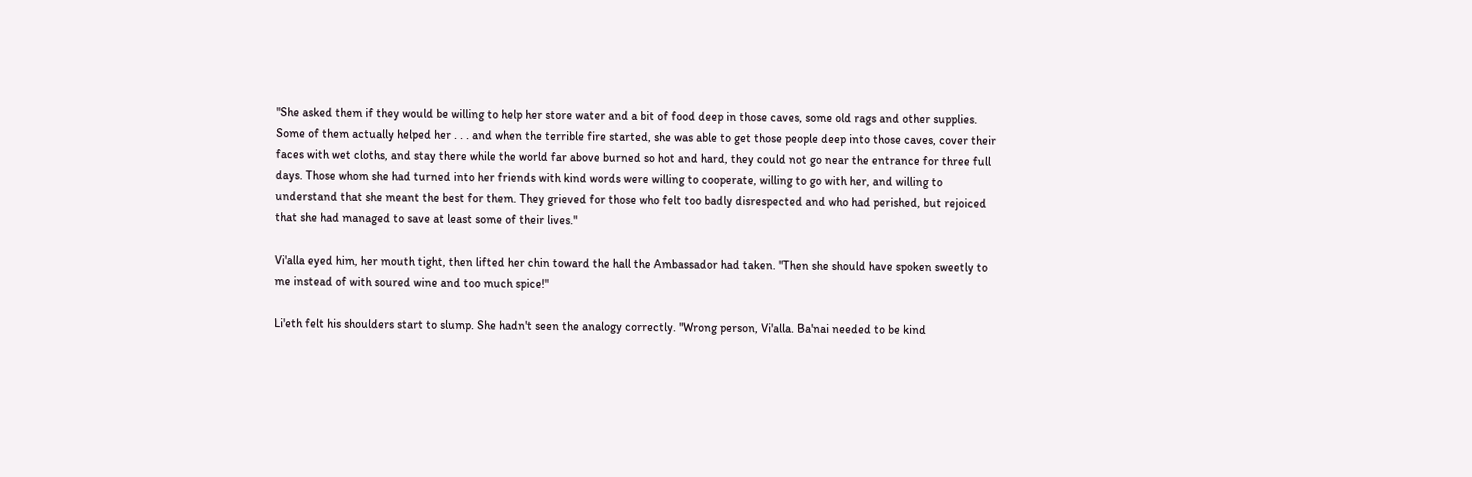"She asked them if they would be willing to help her store water and a bit of food deep in those caves, some old rags and other supplies. Some of them actually helped her . . . and when the terrible fire started, she was able to get those people deep into those caves, cover their faces with wet cloths, and stay there while the world far above burned so hot and hard, they could not go near the entrance for three full days. Those whom she had turned into her friends with kind words were willing to cooperate, willing to go with her, and willing to understand that she meant the best for them. They grieved for those who felt too badly disrespected and who had perished, but rejoiced that she had managed to save at least some of their lives."

Vi'alla eyed him, her mouth tight, then lifted her chin toward the hall the Ambassador had taken. "Then she should have spoken sweetly to me instead of with soured wine and too much spice!"

Li'eth felt his shoulders start to slump. She hadn't seen the analogy correctly. "Wrong person, Vi'alla. Ba'nai needed to be kind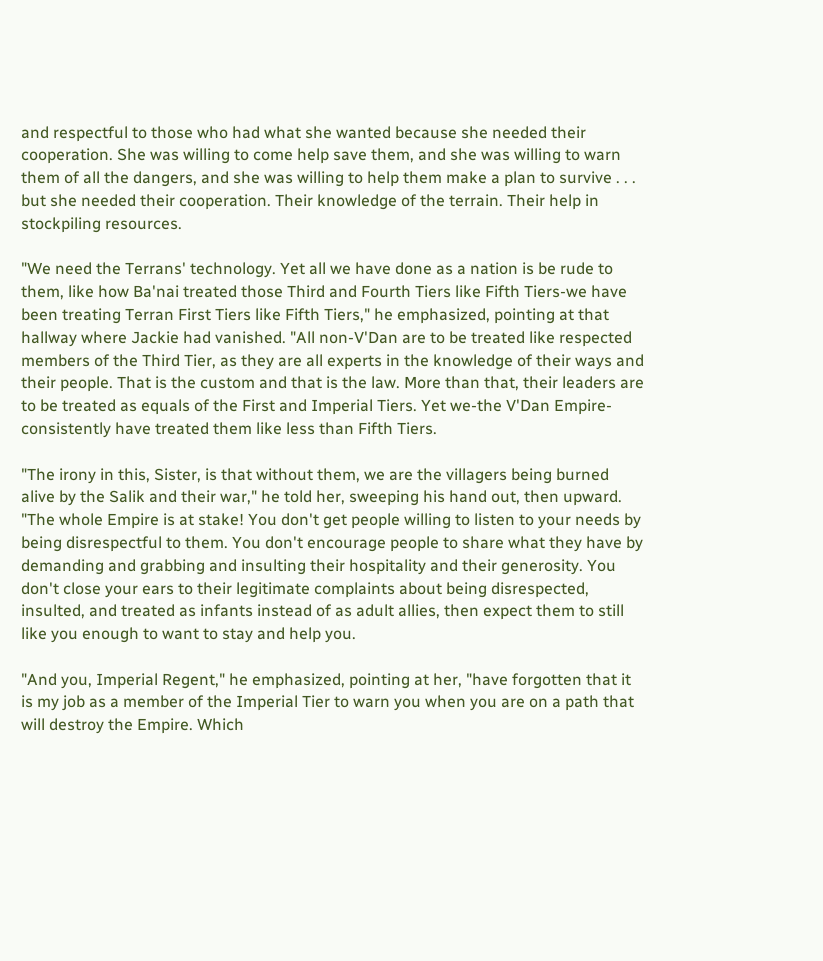and respectful to those who had what she wanted because she needed their cooperation. She was willing to come help save them, and she was willing to warn them of all the dangers, and she was willing to help them make a plan to survive . . . but she needed their cooperation. Their knowledge of the terrain. Their help in stockpiling resources.

"We need the Terrans' technology. Yet all we have done as a nation is be rude to them, like how Ba'nai treated those Third and Fourth Tiers like Fifth Tiers-we have been treating Terran First Tiers like Fifth Tiers," he emphasized, pointing at that hallway where Jackie had vanished. "All non-V'Dan are to be treated like respected members of the Third Tier, as they are all experts in the knowledge of their ways and their people. That is the custom and that is the law. More than that, their leaders are to be treated as equals of the First and Imperial Tiers. Yet we-the V'Dan Empire-consistently have treated them like less than Fifth Tiers.

"The irony in this, Sister, is that without them, we are the villagers being burned alive by the Salik and their war," he told her, sweeping his hand out, then upward. "The whole Empire is at stake! You don't get people willing to listen to your needs by being disrespectful to them. You don't encourage people to share what they have by demanding and grabbing and insulting their hospitality and their generosity. You don't close your ears to their legitimate complaints about being disrespected, insulted, and treated as infants instead of as adult allies, then expect them to still like you enough to want to stay and help you.

"And you, Imperial Regent," he emphasized, pointing at her, "have forgotten that it is my job as a member of the Imperial Tier to warn you when you are on a path that will destroy the Empire. Which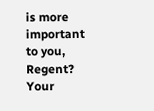is more important to you, Regent? Your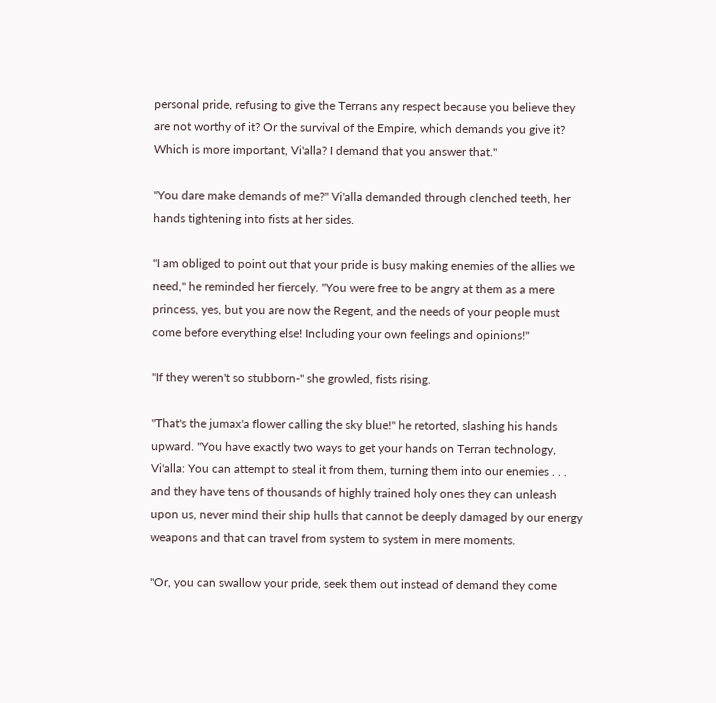personal pride, refusing to give the Terrans any respect because you believe they are not worthy of it? Or the survival of the Empire, which demands you give it? Which is more important, Vi'alla? I demand that you answer that."

"You dare make demands of me?" Vi'alla demanded through clenched teeth, her hands tightening into fists at her sides.

"I am obliged to point out that your pride is busy making enemies of the allies we need," he reminded her fiercely. "You were free to be angry at them as a mere princess, yes, but you are now the Regent, and the needs of your people must come before everything else! Including your own feelings and opinions!"

"If they weren't so stubborn-" she growled, fists rising.

"That's the jumax'a flower calling the sky blue!" he retorted, slashing his hands upward. "You have exactly two ways to get your hands on Terran technology, Vi'alla: You can attempt to steal it from them, turning them into our enemies . . . and they have tens of thousands of highly trained holy ones they can unleash upon us, never mind their ship hulls that cannot be deeply damaged by our energy weapons and that can travel from system to system in mere moments.

"Or, you can swallow your pride, seek them out instead of demand they come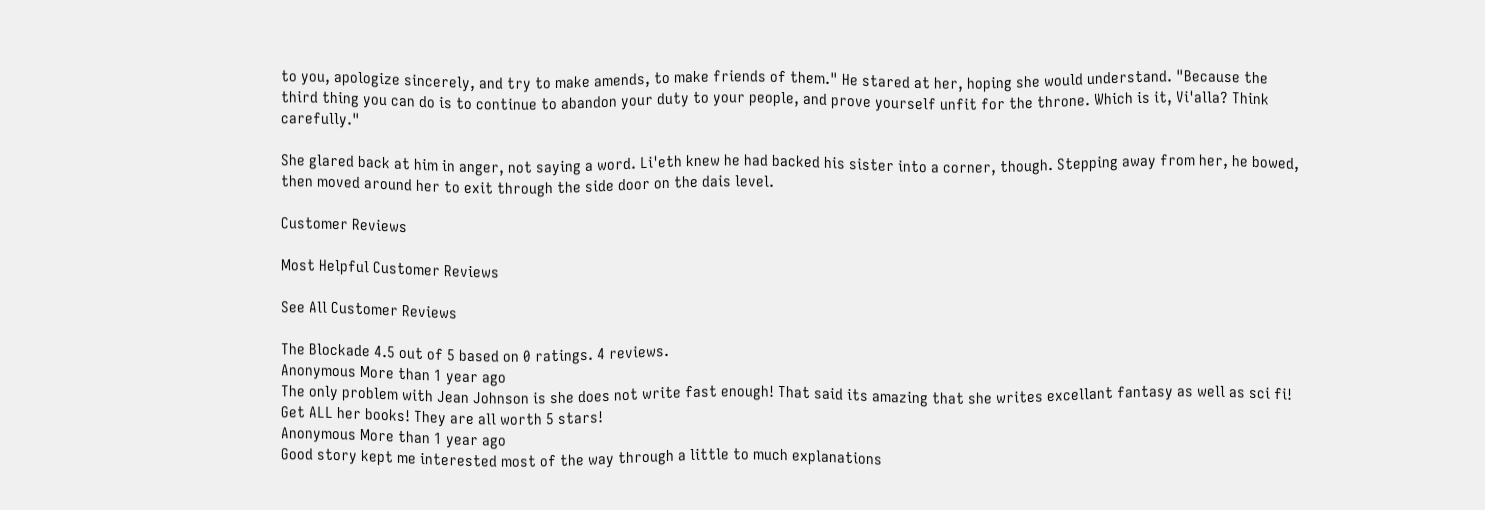to you, apologize sincerely, and try to make amends, to make friends of them." He stared at her, hoping she would understand. "Because the third thing you can do is to continue to abandon your duty to your people, and prove yourself unfit for the throne. Which is it, Vi'alla? Think carefully."

She glared back at him in anger, not saying a word. Li'eth knew he had backed his sister into a corner, though. Stepping away from her, he bowed, then moved around her to exit through the side door on the dais level.

Customer Reviews

Most Helpful Customer Reviews

See All Customer Reviews

The Blockade 4.5 out of 5 based on 0 ratings. 4 reviews.
Anonymous More than 1 year ago
The only problem with Jean Johnson is she does not write fast enough! That said its amazing that she writes excellant fantasy as well as sci fi! Get ALL her books! They are all worth 5 stars!
Anonymous More than 1 year ago
Good story kept me interested most of the way through a little to much explanations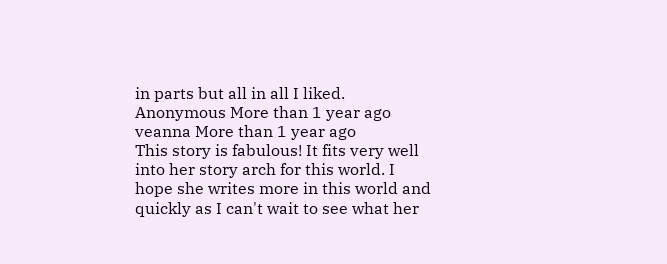in parts but all in all I liked.
Anonymous More than 1 year ago
veanna More than 1 year ago
This story is fabulous! It fits very well into her story arch for this world. I hope she writes more in this world and quickly as I can't wait to see what her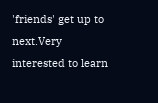'friends' get up to next.Very interested to learn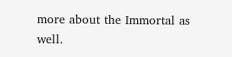more about the Immortal as well.